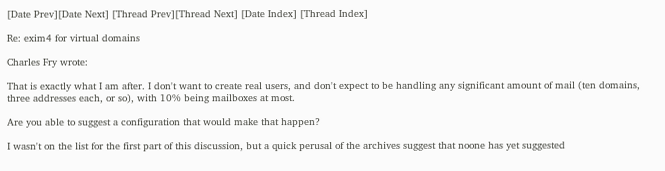[Date Prev][Date Next] [Thread Prev][Thread Next] [Date Index] [Thread Index]

Re: exim4 for virtual domains

Charles Fry wrote:

That is exactly what I am after. I don't want to create real users, and don't expect to be handling any significant amount of mail (ten domains, three addresses each, or so), with 10% being mailboxes at most.

Are you able to suggest a configuration that would make that happen?

I wasn't on the list for the first part of this discussion, but a quick perusal of the archives suggest that noone has yet suggested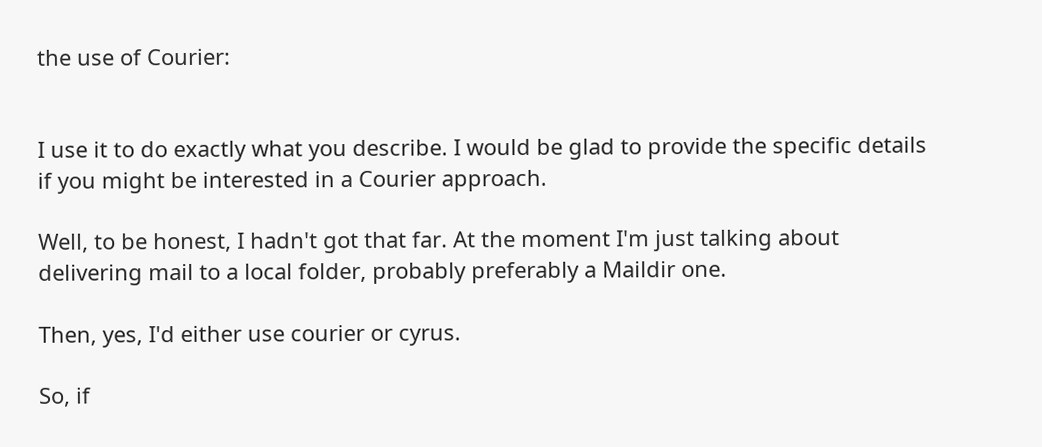the use of Courier:


I use it to do exactly what you describe. I would be glad to provide the specific details if you might be interested in a Courier approach.

Well, to be honest, I hadn't got that far. At the moment I'm just talking about delivering mail to a local folder, probably preferably a Maildir one.

Then, yes, I'd either use courier or cyrus.

So, if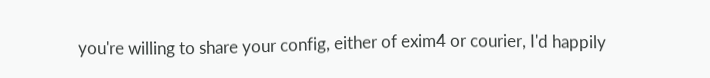you're willing to share your config, either of exim4 or courier, I'd happily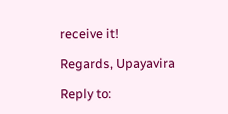receive it!

Regards, Upayavira

Reply to: